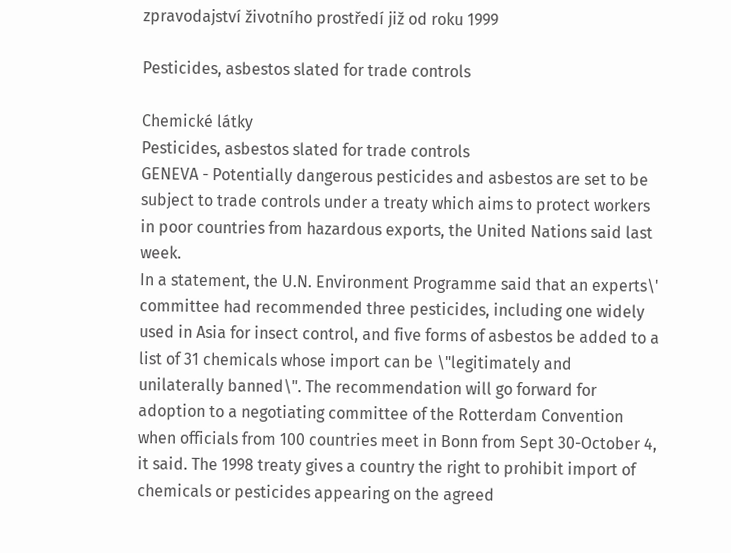zpravodajství životního prostředí již od roku 1999

Pesticides, asbestos slated for trade controls

Chemické látky
Pesticides, asbestos slated for trade controls
GENEVA - Potentially dangerous pesticides and asbestos are set to be subject to trade controls under a treaty which aims to protect workers in poor countries from hazardous exports, the United Nations said last week.
In a statement, the U.N. Environment Programme said that an experts\' committee had recommended three pesticides, including one widely used in Asia for insect control, and five forms of asbestos be added to a list of 31 chemicals whose import can be \"legitimately and unilaterally banned\". The recommendation will go forward for adoption to a negotiating committee of the Rotterdam Convention when officials from 100 countries meet in Bonn from Sept 30-October 4, it said. The 1998 treaty gives a country the right to prohibit import of chemicals or pesticides appearing on the agreed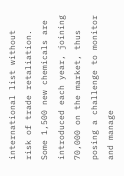international list without risk of trade retaliation. Some 1,500 new chemicals are introduced each year, joining 70,000 on the market, thus posing a challenge to monitor and manage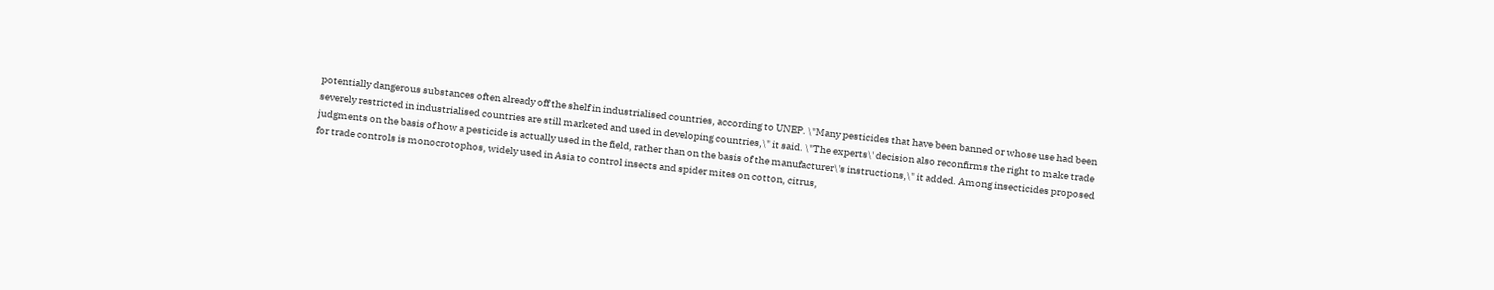potentially dangerous substances often already off the shelf in industrialised countries, according to UNEP. \"Many pesticides that have been banned or whose use had been severely restricted in industrialised countries are still marketed and used in developing countries,\" it said. \"The experts\' decision also reconfirms the right to make trade judgments on the basis of how a pesticide is actually used in the field, rather than on the basis of the manufacturer\'s instructions,\" it added. Among insecticides proposed for trade controls is monocrotophos, widely used in Asia to control insects and spider mites on cotton, citrus,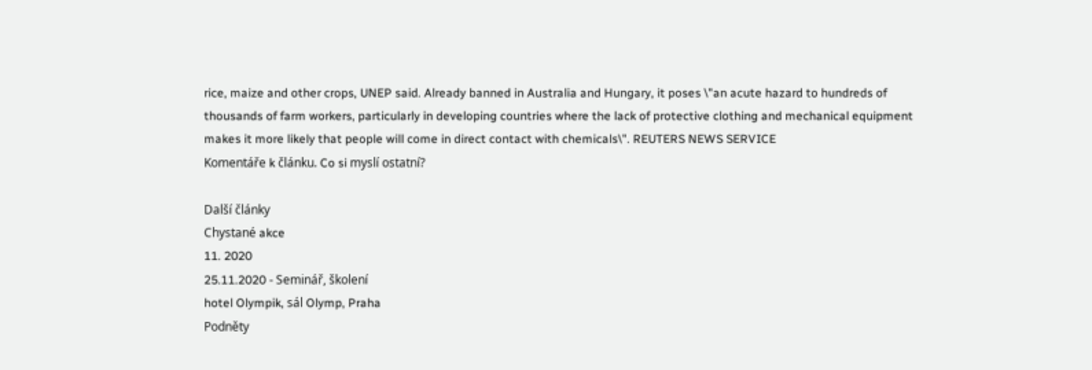rice, maize and other crops, UNEP said. Already banned in Australia and Hungary, it poses \"an acute hazard to hundreds of thousands of farm workers, particularly in developing countries where the lack of protective clothing and mechanical equipment makes it more likely that people will come in direct contact with chemicals\". REUTERS NEWS SERVICE
Komentáře k článku. Co si myslí ostatní?

Další články
Chystané akce
11. 2020
25.11.2020 - Seminář, školení
hotel Olympik, sál Olymp, Praha
Podněty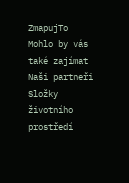ZmapujTo
Mohlo by vás také zajímat
Naši partneři
Složky životního prostředí